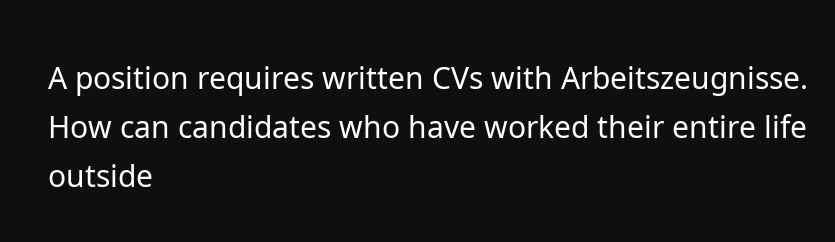A position requires written CVs with Arbeitszeugnisse. How can candidates who have worked their entire life outside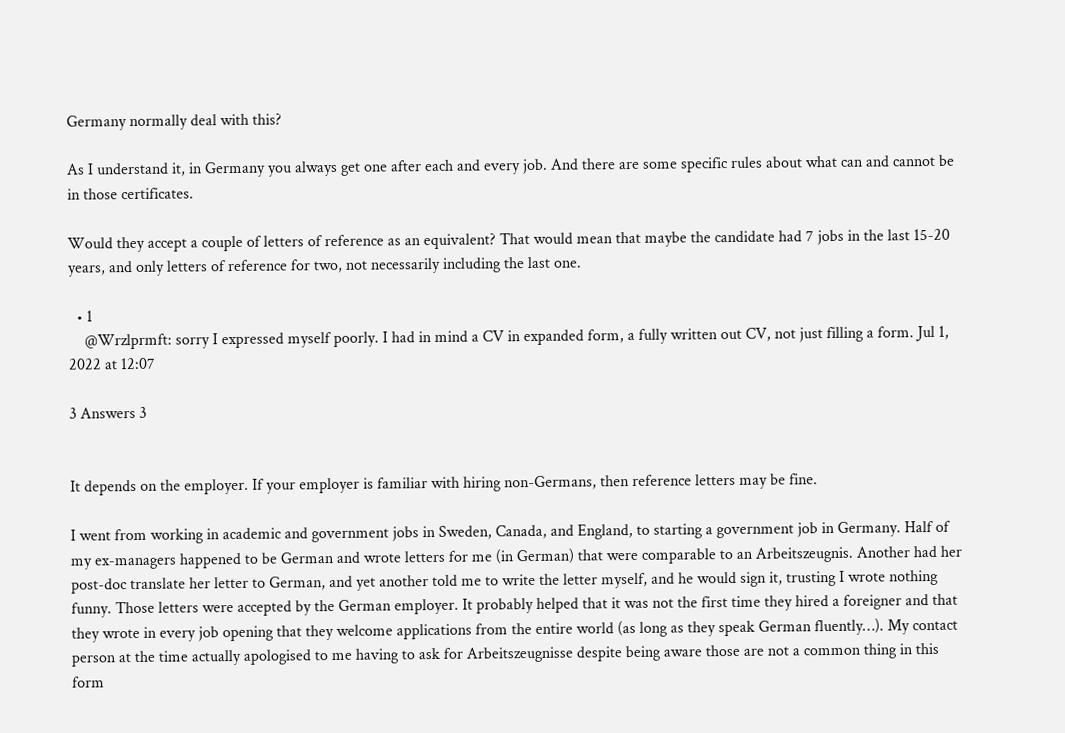Germany normally deal with this?

As I understand it, in Germany you always get one after each and every job. And there are some specific rules about what can and cannot be in those certificates.

Would they accept a couple of letters of reference as an equivalent? That would mean that maybe the candidate had 7 jobs in the last 15-20 years, and only letters of reference for two, not necessarily including the last one.

  • 1
    @Wrzlprmft: sorry I expressed myself poorly. I had in mind a CV in expanded form, a fully written out CV, not just filling a form. Jul 1, 2022 at 12:07

3 Answers 3


It depends on the employer. If your employer is familiar with hiring non-Germans, then reference letters may be fine.

I went from working in academic and government jobs in Sweden, Canada, and England, to starting a government job in Germany. Half of my ex-managers happened to be German and wrote letters for me (in German) that were comparable to an Arbeitszeugnis. Another had her post-doc translate her letter to German, and yet another told me to write the letter myself, and he would sign it, trusting I wrote nothing funny. Those letters were accepted by the German employer. It probably helped that it was not the first time they hired a foreigner and that they wrote in every job opening that they welcome applications from the entire world (as long as they speak German fluently…). My contact person at the time actually apologised to me having to ask for Arbeitszeugnisse despite being aware those are not a common thing in this form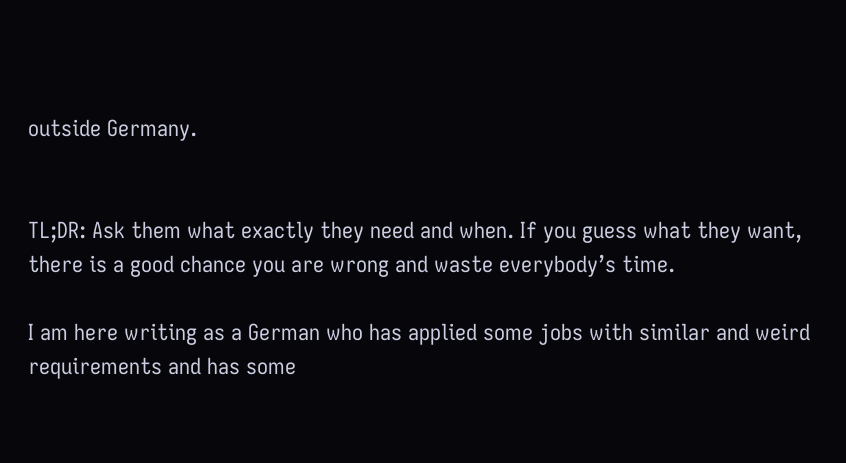outside Germany.


TL;DR: Ask them what exactly they need and when. If you guess what they want, there is a good chance you are wrong and waste everybody’s time.

I am here writing as a German who has applied some jobs with similar and weird requirements and has some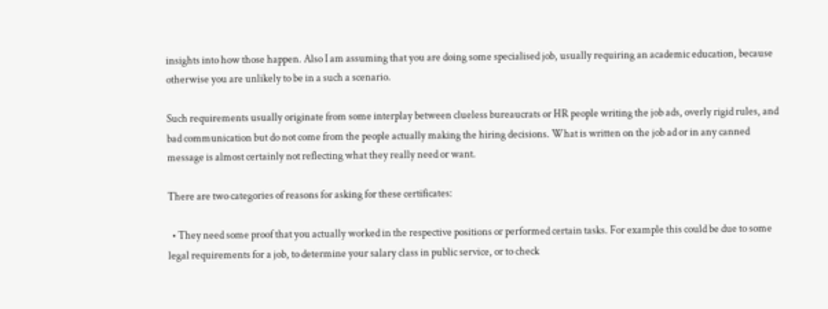insights into how those happen. Also I am assuming that you are doing some specialised job, usually requiring an academic education, because otherwise you are unlikely to be in a such a scenario.

Such requirements usually originate from some interplay between clueless bureaucrats or HR people writing the job ads, overly rigid rules, and bad communication but do not come from the people actually making the hiring decisions. What is written on the job ad or in any canned message is almost certainly not reflecting what they really need or want.

There are two categories of reasons for asking for these certificates:

  • They need some proof that you actually worked in the respective positions or performed certain tasks. For example this could be due to some legal requirements for a job, to determine your salary class in public service, or to check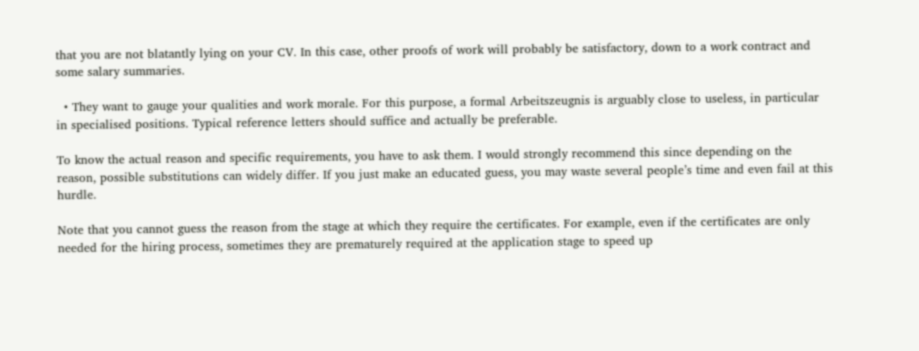that you are not blatantly lying on your CV. In this case, other proofs of work will probably be satisfactory, down to a work contract and some salary summaries.

  • They want to gauge your qualities and work morale. For this purpose, a formal Arbeitszeugnis is arguably close to useless, in particular in specialised positions. Typical reference letters should suffice and actually be preferable.

To know the actual reason and specific requirements, you have to ask them. I would strongly recommend this since depending on the reason, possible substitutions can widely differ. If you just make an educated guess, you may waste several people’s time and even fail at this hurdle.

Note that you cannot guess the reason from the stage at which they require the certificates. For example, even if the certificates are only needed for the hiring process, sometimes they are prematurely required at the application stage to speed up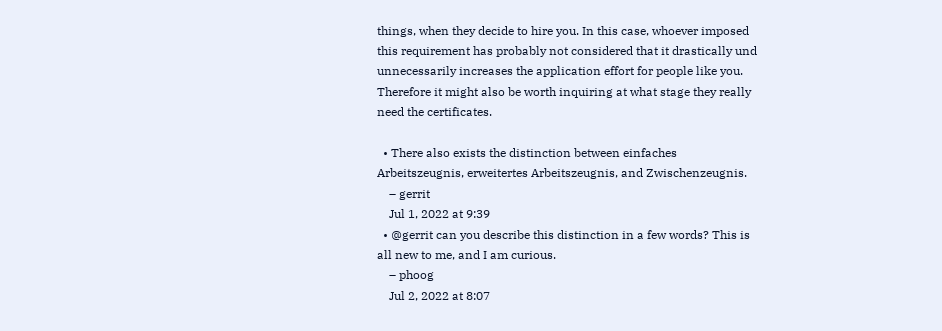things, when they decide to hire you. In this case, whoever imposed this requirement has probably not considered that it drastically und unnecessarily increases the application effort for people like you. Therefore it might also be worth inquiring at what stage they really need the certificates.

  • There also exists the distinction between einfaches Arbeitszeugnis, erweitertes Arbeitszeugnis, and Zwischenzeugnis.
    – gerrit
    Jul 1, 2022 at 9:39
  • @gerrit can you describe this distinction in a few words? This is all new to me, and I am curious.
    – phoog
    Jul 2, 2022 at 8:07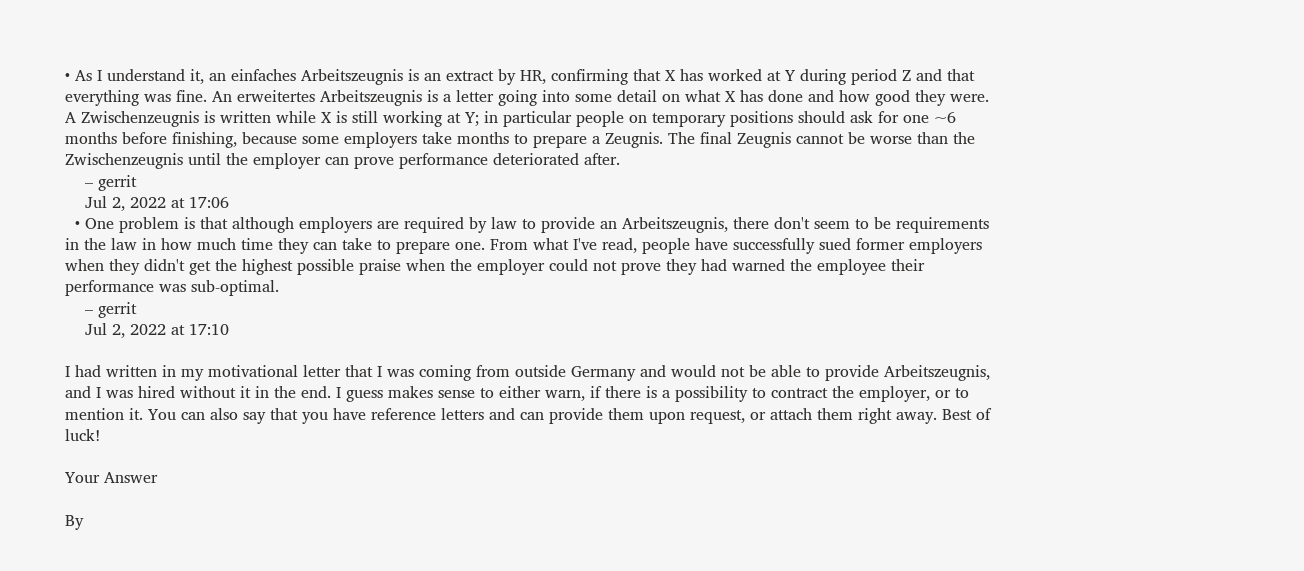• As I understand it, an einfaches Arbeitszeugnis is an extract by HR, confirming that X has worked at Y during period Z and that everything was fine. An erweitertes Arbeitszeugnis is a letter going into some detail on what X has done and how good they were. A Zwischenzeugnis is written while X is still working at Y; in particular people on temporary positions should ask for one ~6 months before finishing, because some employers take months to prepare a Zeugnis. The final Zeugnis cannot be worse than the Zwischenzeugnis until the employer can prove performance deteriorated after.
    – gerrit
    Jul 2, 2022 at 17:06
  • One problem is that although employers are required by law to provide an Arbeitszeugnis, there don't seem to be requirements in the law in how much time they can take to prepare one. From what I've read, people have successfully sued former employers when they didn't get the highest possible praise when the employer could not prove they had warned the employee their performance was sub-optimal.
    – gerrit
    Jul 2, 2022 at 17:10

I had written in my motivational letter that I was coming from outside Germany and would not be able to provide Arbeitszeugnis, and I was hired without it in the end. I guess makes sense to either warn, if there is a possibility to contract the employer, or to mention it. You can also say that you have reference letters and can provide them upon request, or attach them right away. Best of luck!

Your Answer

By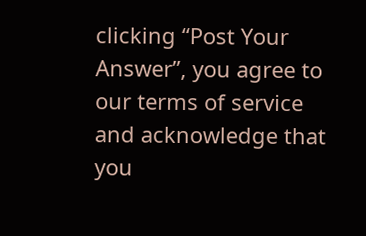clicking “Post Your Answer”, you agree to our terms of service and acknowledge that you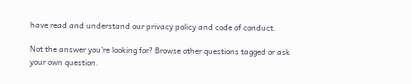have read and understand our privacy policy and code of conduct.

Not the answer you're looking for? Browse other questions tagged or ask your own question.